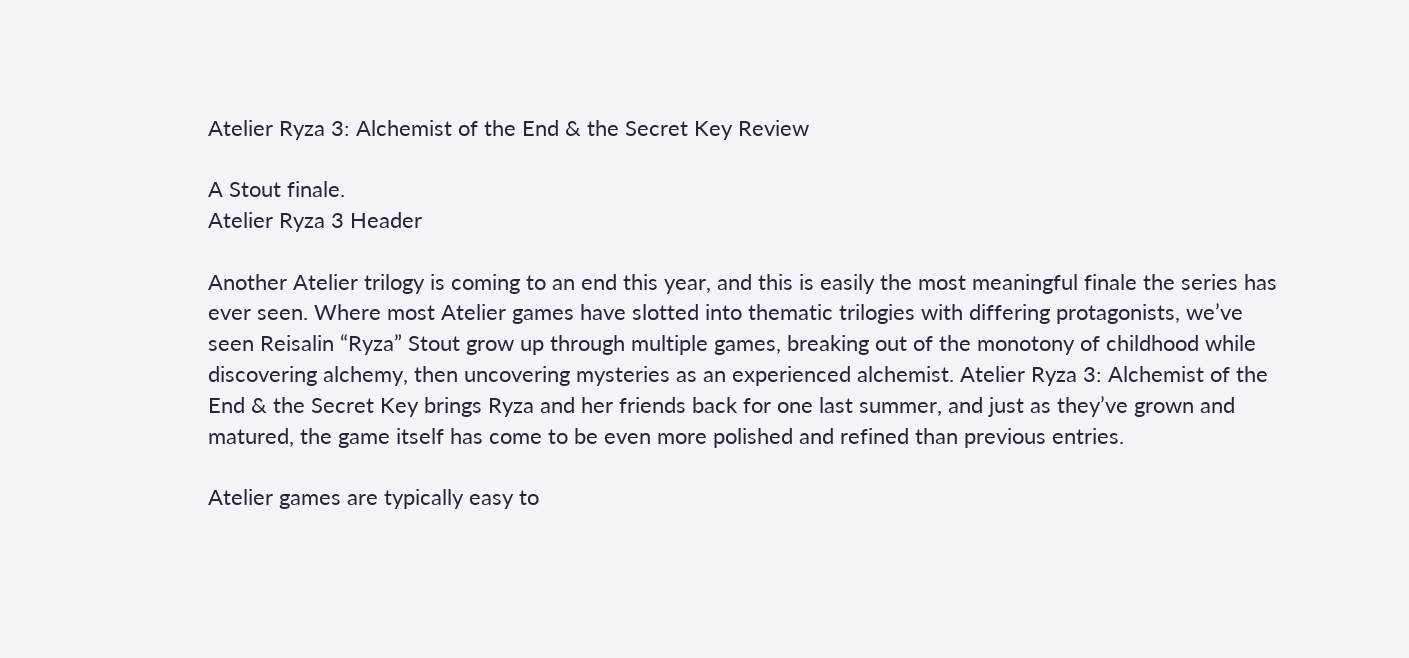Atelier Ryza 3: Alchemist of the End & the Secret Key Review

A Stout finale.
Atelier Ryza 3 Header

Another Atelier trilogy is coming to an end this year, and this is easily the most meaningful finale the series has ever seen. Where most Atelier games have slotted into thematic trilogies with differing protagonists, we’ve seen Reisalin “Ryza” Stout grow up through multiple games, breaking out of the monotony of childhood while discovering alchemy, then uncovering mysteries as an experienced alchemist. Atelier Ryza 3: Alchemist of the End & the Secret Key brings Ryza and her friends back for one last summer, and just as they’ve grown and matured, the game itself has come to be even more polished and refined than previous entries.

Atelier games are typically easy to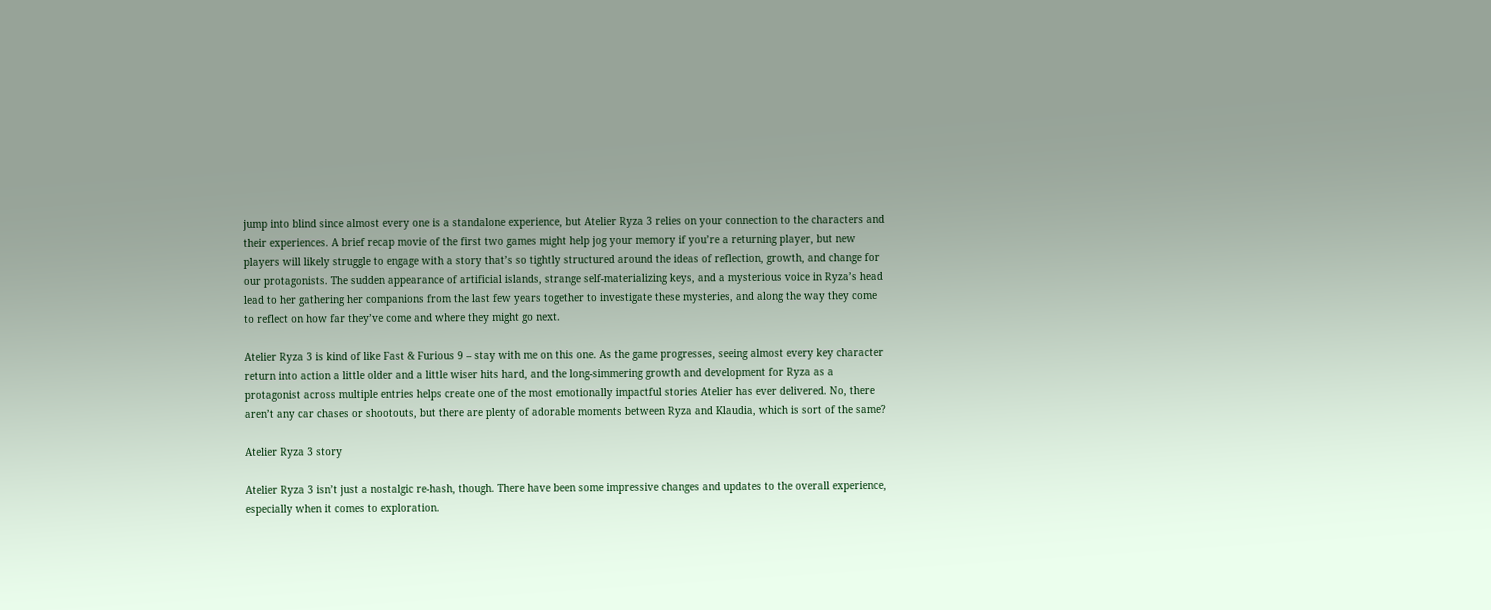jump into blind since almost every one is a standalone experience, but Atelier Ryza 3 relies on your connection to the characters and their experiences. A brief recap movie of the first two games might help jog your memory if you’re a returning player, but new players will likely struggle to engage with a story that’s so tightly structured around the ideas of reflection, growth, and change for our protagonists. The sudden appearance of artificial islands, strange self-materializing keys, and a mysterious voice in Ryza’s head lead to her gathering her companions from the last few years together to investigate these mysteries, and along the way they come to reflect on how far they’ve come and where they might go next.

Atelier Ryza 3 is kind of like Fast & Furious 9 – stay with me on this one. As the game progresses, seeing almost every key character return into action a little older and a little wiser hits hard, and the long-simmering growth and development for Ryza as a protagonist across multiple entries helps create one of the most emotionally impactful stories Atelier has ever delivered. No, there aren’t any car chases or shootouts, but there are plenty of adorable moments between Ryza and Klaudia, which is sort of the same?

Atelier Ryza 3 story

Atelier Ryza 3 isn’t just a nostalgic re-hash, though. There have been some impressive changes and updates to the overall experience, especially when it comes to exploration.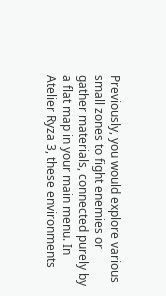Previously, you would explore various small zones to fight enemies or gather materials, connected purely by a flat map in your main menu. In Atelier Ryza 3, these environments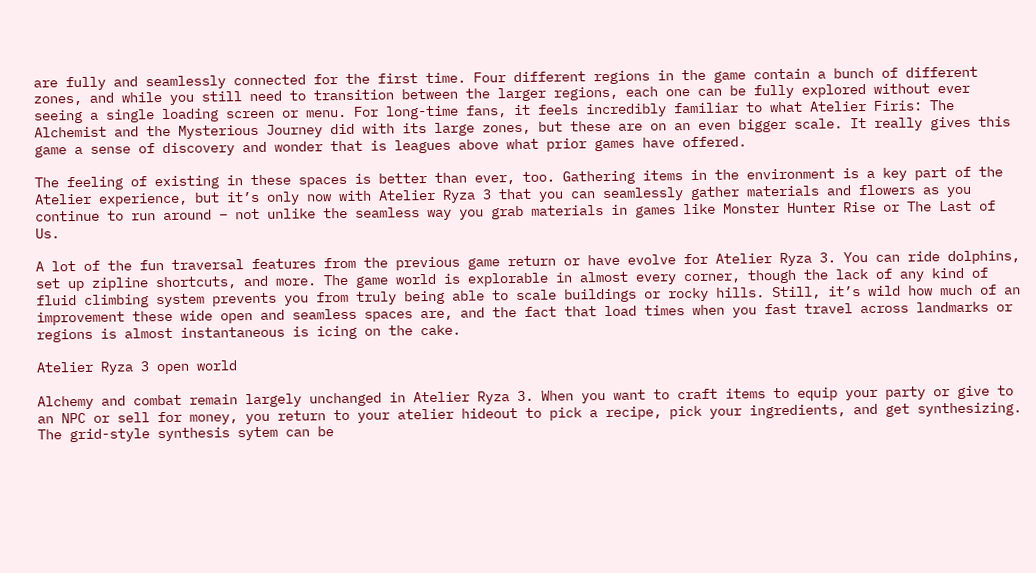are fully and seamlessly connected for the first time. Four different regions in the game contain a bunch of different zones, and while you still need to transition between the larger regions, each one can be fully explored without ever seeing a single loading screen or menu. For long-time fans, it feels incredibly familiar to what Atelier Firis: The Alchemist and the Mysterious Journey did with its large zones, but these are on an even bigger scale. It really gives this game a sense of discovery and wonder that is leagues above what prior games have offered.

The feeling of existing in these spaces is better than ever, too. Gathering items in the environment is a key part of the Atelier experience, but it’s only now with Atelier Ryza 3 that you can seamlessly gather materials and flowers as you continue to run around – not unlike the seamless way you grab materials in games like Monster Hunter Rise or The Last of Us.

A lot of the fun traversal features from the previous game return or have evolve for Atelier Ryza 3. You can ride dolphins, set up zipline shortcuts, and more. The game world is explorable in almost every corner, though the lack of any kind of fluid climbing system prevents you from truly being able to scale buildings or rocky hills. Still, it’s wild how much of an improvement these wide open and seamless spaces are, and the fact that load times when you fast travel across landmarks or regions is almost instantaneous is icing on the cake.

Atelier Ryza 3 open world

Alchemy and combat remain largely unchanged in Atelier Ryza 3. When you want to craft items to equip your party or give to an NPC or sell for money, you return to your atelier hideout to pick a recipe, pick your ingredients, and get synthesizing. The grid-style synthesis sytem can be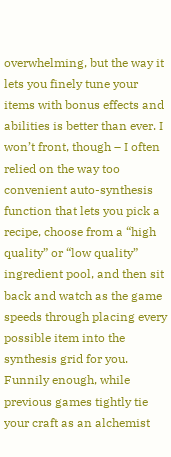overwhelming, but the way it lets you finely tune your items with bonus effects and abilities is better than ever. I won’t front, though – I often relied on the way too convenient auto-synthesis function that lets you pick a recipe, choose from a “high quality” or “low quality” ingredient pool, and then sit back and watch as the game speeds through placing every possible item into the synthesis grid for you. Funnily enough, while previous games tightly tie your craft as an alchemist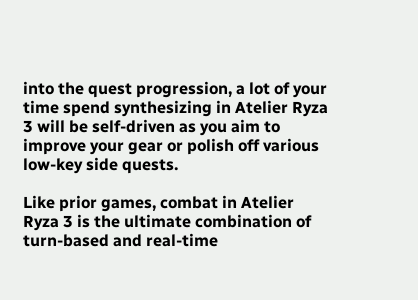into the quest progression, a lot of your time spend synthesizing in Atelier Ryza 3 will be self-driven as you aim to improve your gear or polish off various low-key side quests.

Like prior games, combat in Atelier Ryza 3 is the ultimate combination of turn-based and real-time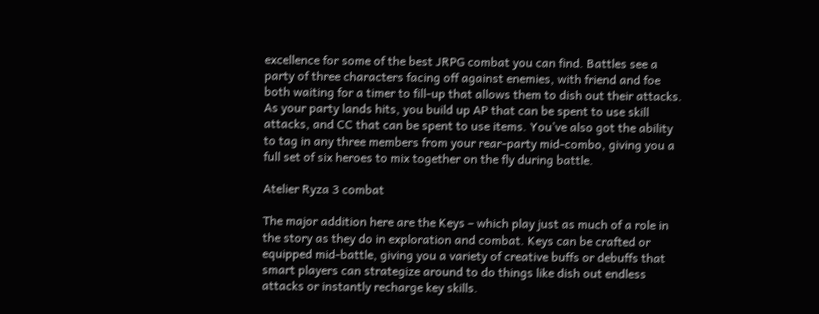excellence for some of the best JRPG combat you can find. Battles see a party of three characters facing off against enemies, with friend and foe both waiting for a timer to fill-up that allows them to dish out their attacks. As your party lands hits, you build up AP that can be spent to use skill attacks, and CC that can be spent to use items. You’ve also got the ability to tag in any three members from your rear-party mid-combo, giving you a full set of six heroes to mix together on the fly during battle.

Atelier Ryza 3 combat

The major addition here are the Keys – which play just as much of a role in the story as they do in exploration and combat. Keys can be crafted or equipped mid-battle, giving you a variety of creative buffs or debuffs that smart players can strategize around to do things like dish out endless attacks or instantly recharge key skills.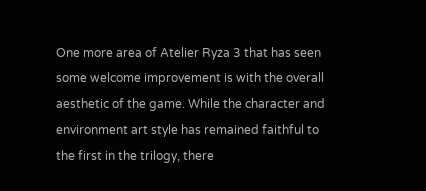One more area of Atelier Ryza 3 that has seen some welcome improvement is with the overall aesthetic of the game. While the character and environment art style has remained faithful to the first in the trilogy, there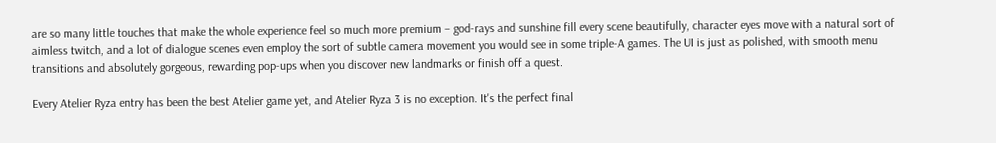are so many little touches that make the whole experience feel so much more premium – god-rays and sunshine fill every scene beautifully, character eyes move with a natural sort of aimless twitch, and a lot of dialogue scenes even employ the sort of subtle camera movement you would see in some triple-A games. The UI is just as polished, with smooth menu transitions and absolutely gorgeous, rewarding pop-ups when you discover new landmarks or finish off a quest.

Every Atelier Ryza entry has been the best Atelier game yet, and Atelier Ryza 3 is no exception. It's the perfect final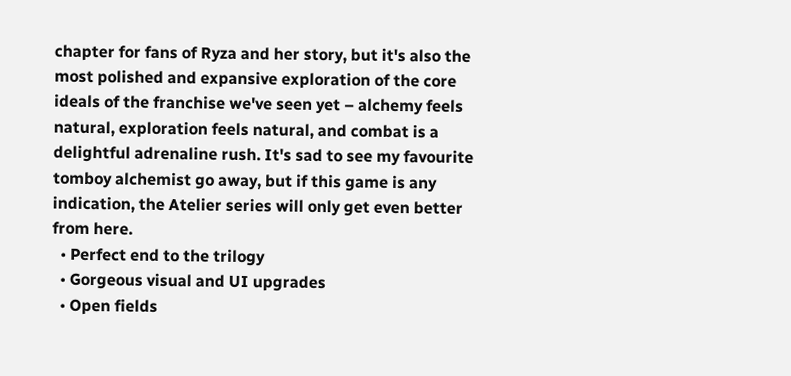chapter for fans of Ryza and her story, but it's also the most polished and expansive exploration of the core ideals of the franchise we've seen yet – alchemy feels natural, exploration feels natural, and combat is a delightful adrenaline rush. It's sad to see my favourite tomboy alchemist go away, but if this game is any indication, the Atelier series will only get even better from here.
  • Perfect end to the trilogy
  • Gorgeous visual and UI upgrades
  • Open fields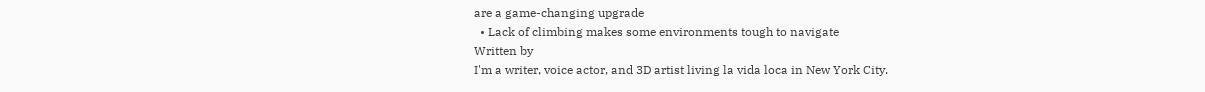are a game-changing upgrade
  • Lack of climbing makes some environments tough to navigate
Written by
I'm a writer, voice actor, and 3D artist living la vida loca in New York City.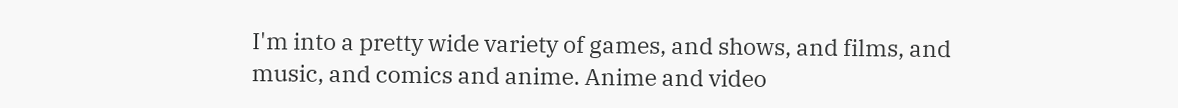I'm into a pretty wide variety of games, and shows, and films, and music, and comics and anime. Anime and video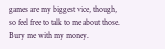games are my biggest vice, though, so feel free to talk to me about those. Bury me with my money.